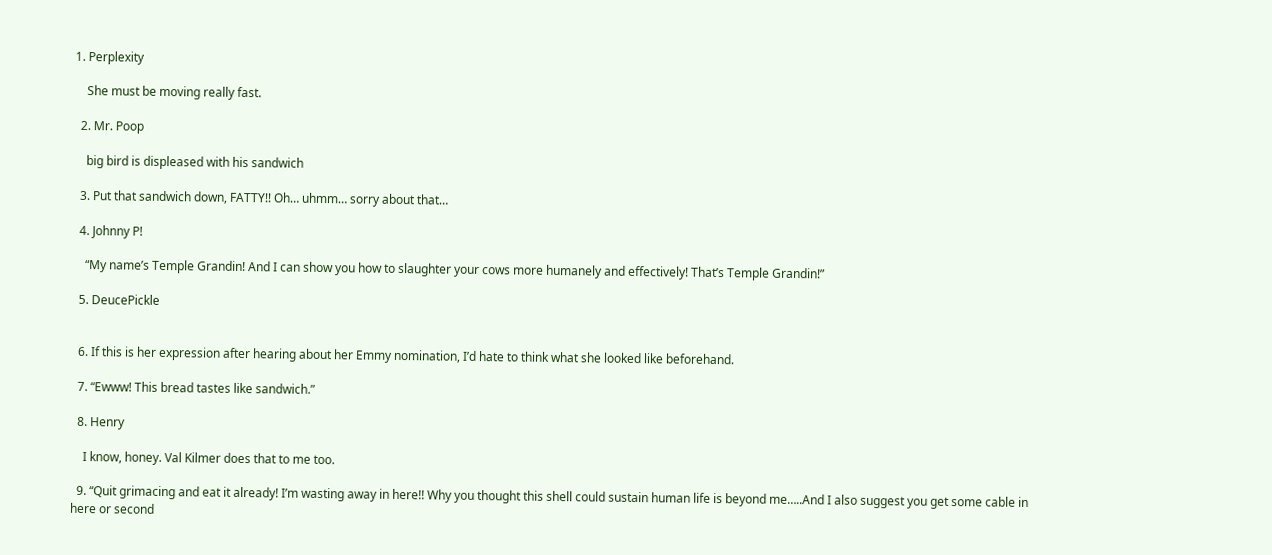1. Perplexity

    She must be moving really fast.

  2. Mr. Poop

    big bird is displeased with his sandwich

  3. Put that sandwich down, FATTY!! Oh… uhmm… sorry about that…

  4. Johnny P!

    “My name’s Temple Grandin! And I can show you how to slaughter your cows more humanely and effectively! That’s Temple Grandin!”

  5. DeucePickle


  6. If this is her expression after hearing about her Emmy nomination, I’d hate to think what she looked like beforehand.

  7. “Ewww! This bread tastes like sandwich.”

  8. Henry

    I know, honey. Val Kilmer does that to me too.

  9. “Quit grimacing and eat it already! I’m wasting away in here!! Why you thought this shell could sustain human life is beyond me…..And I also suggest you get some cable in here or second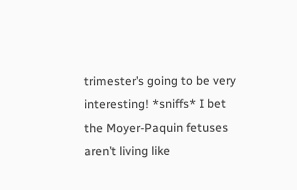trimester’s going to be very interesting! *sniffs* I bet the Moyer-Paquin fetuses aren’t living like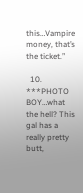this…Vampire money, that’s the ticket.”

  10. ***PHOTO BOY…what the hell? This gal has a really pretty butt,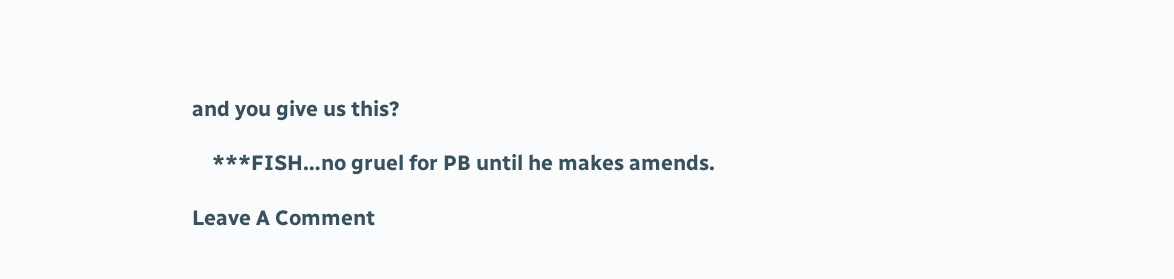and you give us this?

    ***FISH…no gruel for PB until he makes amends.

Leave A Comment